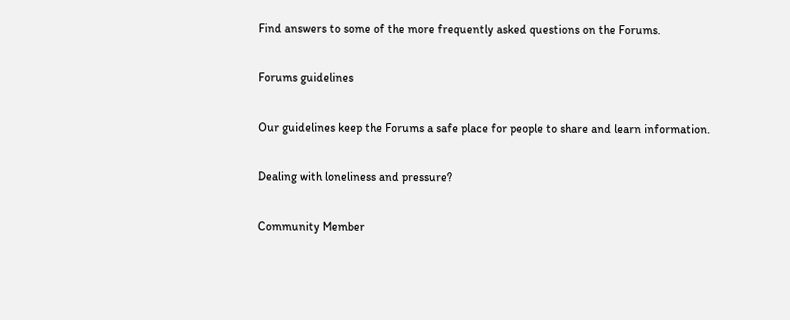Find answers to some of the more frequently asked questions on the Forums.

Forums guidelines

Our guidelines keep the Forums a safe place for people to share and learn information.

Dealing with loneliness and pressure?

Community Member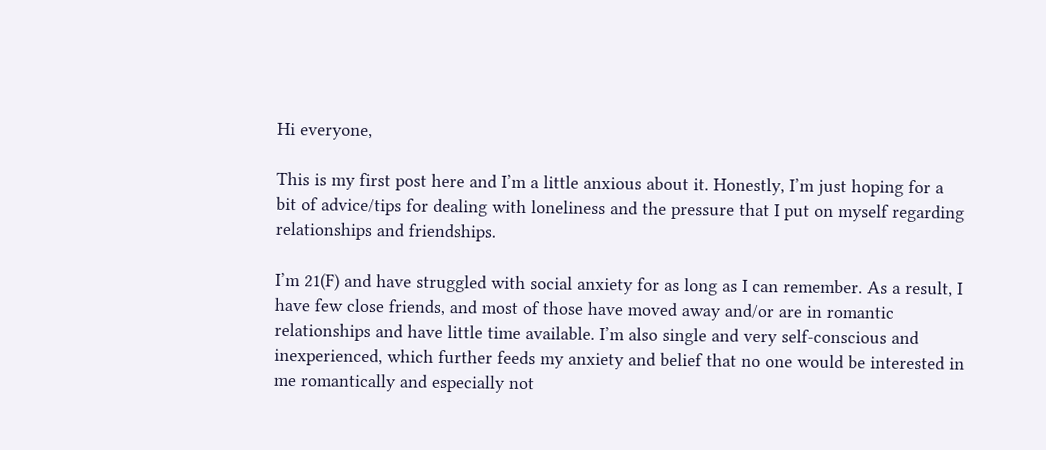Hi everyone,

This is my first post here and I’m a little anxious about it. Honestly, I’m just hoping for a bit of advice/tips for dealing with loneliness and the pressure that I put on myself regarding relationships and friendships.

I’m 21(F) and have struggled with social anxiety for as long as I can remember. As a result, I have few close friends, and most of those have moved away and/or are in romantic relationships and have little time available. I’m also single and very self-conscious and inexperienced, which further feeds my anxiety and belief that no one would be interested in me romantically and especially not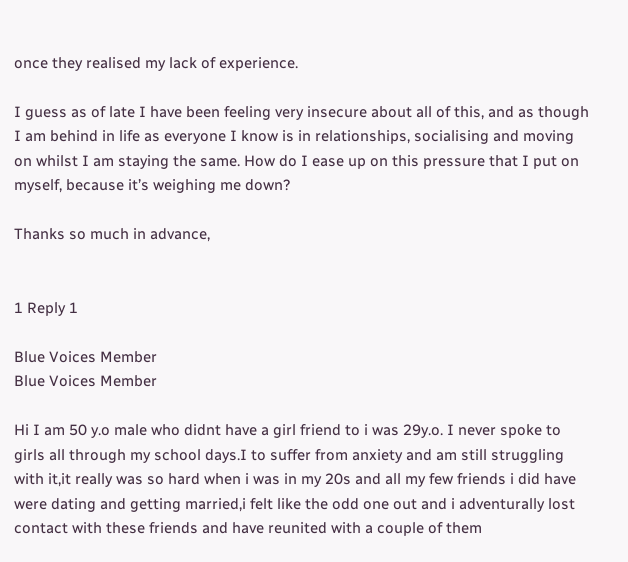once they realised my lack of experience.

I guess as of late I have been feeling very insecure about all of this, and as though I am behind in life as everyone I know is in relationships, socialising and moving on whilst I am staying the same. How do I ease up on this pressure that I put on myself, because it’s weighing me down?

Thanks so much in advance,


1 Reply 1

Blue Voices Member
Blue Voices Member

Hi I am 50 y.o male who didnt have a girl friend to i was 29y.o. I never spoke to girls all through my school days.I to suffer from anxiety and am still struggling with it,it really was so hard when i was in my 20s and all my few friends i did have were dating and getting married,i felt like the odd one out and i adventurally lost contact with these friends and have reunited with a couple of them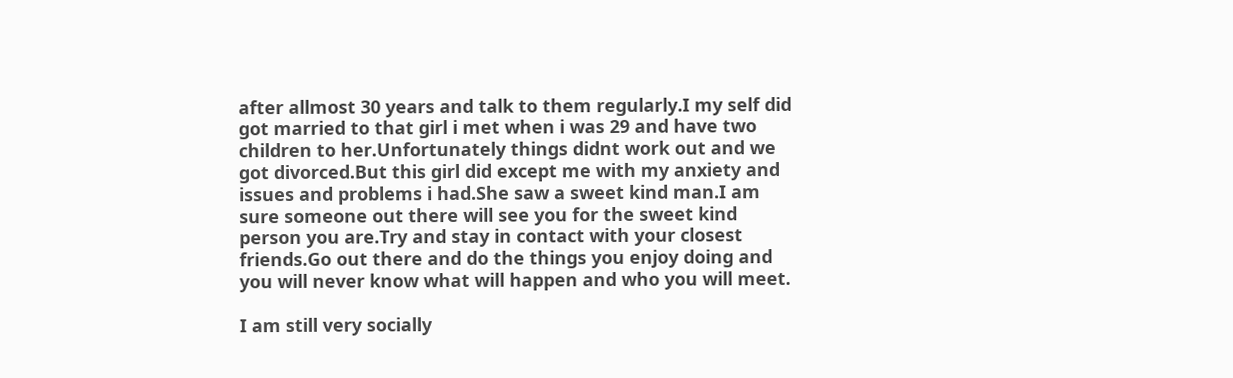after allmost 30 years and talk to them regularly.I my self did got married to that girl i met when i was 29 and have two children to her.Unfortunately things didnt work out and we got divorced.But this girl did except me with my anxiety and issues and problems i had.She saw a sweet kind man.I am sure someone out there will see you for the sweet kind person you are.Try and stay in contact with your closest friends.Go out there and do the things you enjoy doing and you will never know what will happen and who you will meet.

I am still very socially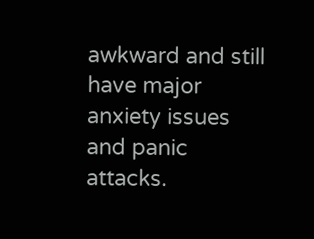awkward and still have major anxiety issues and panic attacks.